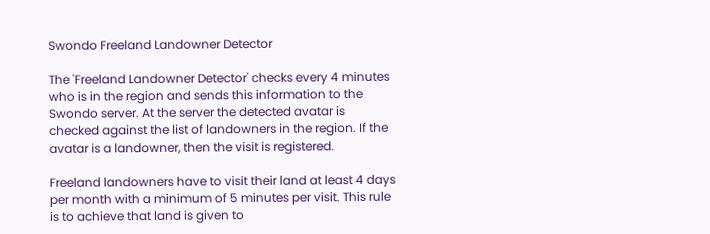Swondo Freeland Landowner Detector

The 'Freeland Landowner Detector' checks every 4 minutes who is in the region and sends this information to the Swondo server. At the server the detected avatar is checked against the list of landowners in the region. If the avatar is a landowner, then the visit is registered.

Freeland landowners have to visit their land at least 4 days per month with a minimum of 5 minutes per visit. This rule is to achieve that land is given to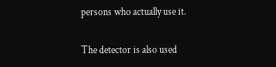persons who actually use it.

The detector is also used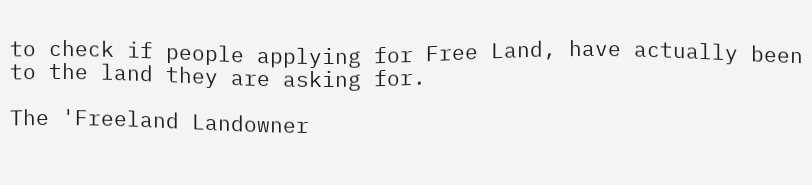to check if people applying for Free Land, have actually been to the land they are asking for.

The 'Freeland Landowner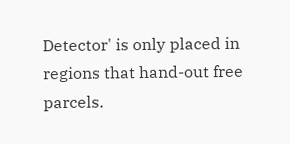Detector' is only placed in regions that hand-out free parcels.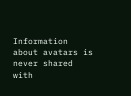Information about avatars is never shared with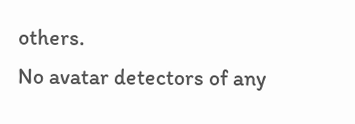others.
No avatar detectors of any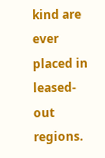kind are ever placed in leased-out regions.